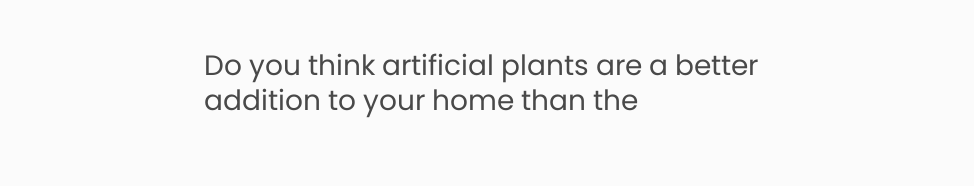Do you think artificial plants are a better addition to your home than the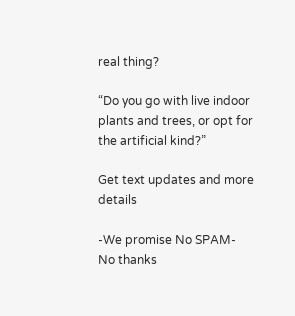real thing?

“Do you go with live indoor plants and trees, or opt for the artificial kind?”

Get text updates and more details

-We promise No SPAM-
No thanks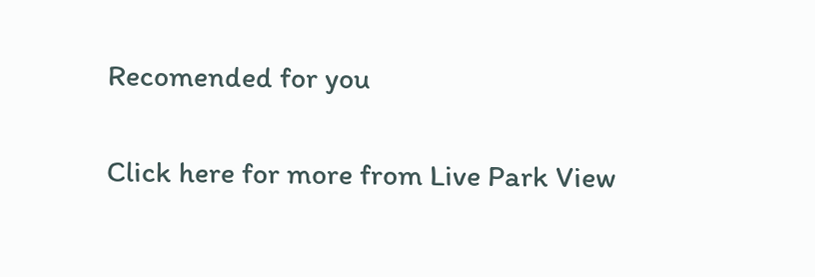Recomended for you

Click here for more from Live Park View